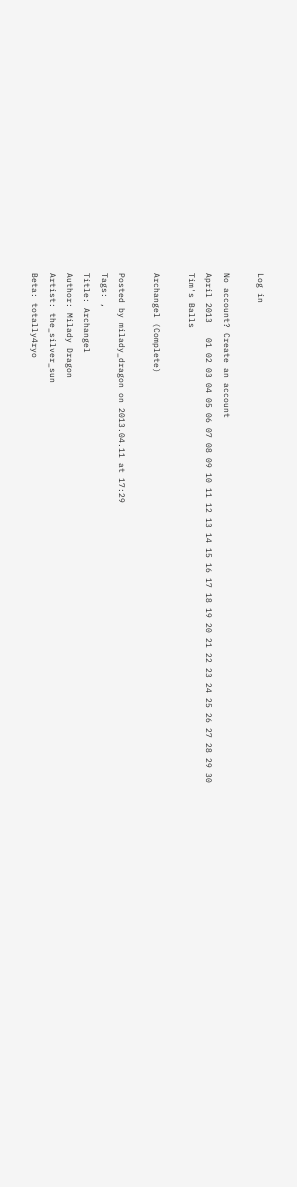Log in

No account? Create an account
April 2013   01 02 03 04 05 06 07 08 09 10 11 12 13 14 15 16 17 18 19 20 21 22 23 24 25 26 27 28 29 30
Tim's Balls

Archangel (Complete)

Posted by milady_dragon on 2013.04.11 at 17:29
Tags: ,
Title: Archangel
Author: Milady Dragon
Artist: the_silver_sun
Beta: totally4ryo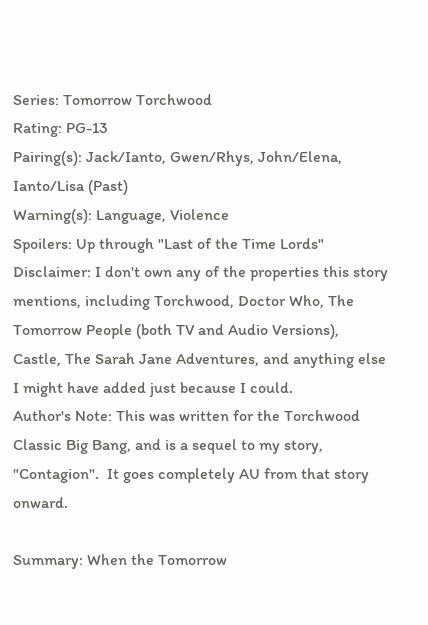Series: Tomorrow Torchwood
Rating: PG-13
Pairing(s): Jack/Ianto, Gwen/Rhys, John/Elena, Ianto/Lisa (Past)
Warning(s): Language, Violence
Spoilers: Up through "Last of the Time Lords"
Disclaimer: I don't own any of the properties this story mentions, including Torchwood, Doctor Who, The Tomorrow People (both TV and Audio Versions), Castle, The Sarah Jane Adventures, and anything else I might have added just because I could.
Author's Note: This was written for the Torchwood Classic Big Bang, and is a sequel to my story, "Contagion".  It goes completely AU from that story onward.

Summary: When the Tomorrow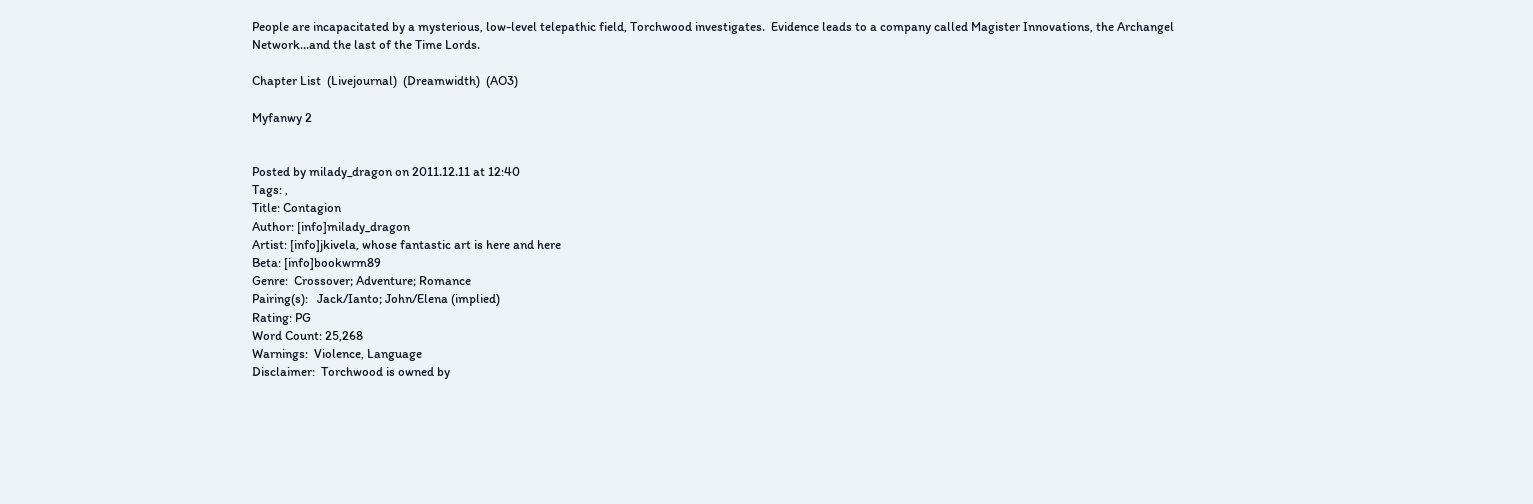People are incapacitated by a mysterious, low-level telepathic field, Torchwood investigates.  Evidence leads to a company called Magister Innovations, the Archangel Network...and the last of the Time Lords.

Chapter List  (Livejournal)  (Dreamwidth)  (AO3)

Myfanwy 2


Posted by milady_dragon on 2011.12.11 at 12:40
Tags: ,
Title: Contagion
Author: [info]milady_dragon
Artist: [info]jkivela, whose fantastic art is here and here
Beta: [info]bookwrm89
Genre:  Crossover; Adventure; Romance
Pairing(s):   Jack/Ianto; John/Elena (implied)
Rating: PG
Word Count: 25,268
Warnings:  Violence, Language
Disclaimer:  Torchwood is owned by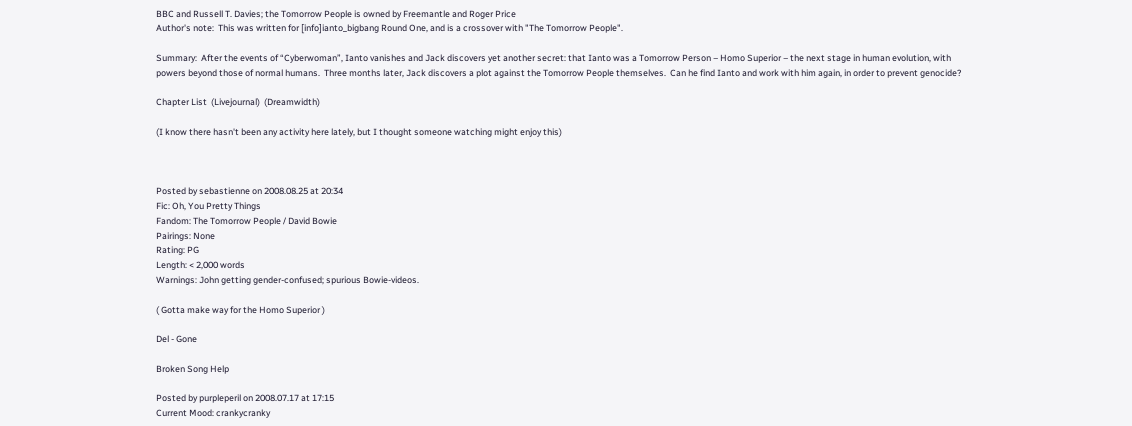BBC and Russell T. Davies; the Tomorrow People is owned by Freemantle and Roger Price
Author's note:  This was written for [info]ianto_bigbang Round One, and is a crossover with "The Tomorrow People".

Summary:  After the events of “Cyberwoman”, Ianto vanishes and Jack discovers yet another secret: that Ianto was a Tomorrow Person – Homo Superior – the next stage in human evolution, with powers beyond those of normal humans.  Three months later, Jack discovers a plot against the Tomorrow People themselves.  Can he find Ianto and work with him again, in order to prevent genocide?

Chapter List  (Livejournal)  (Dreamwidth)

(I know there hasn't been any activity here lately, but I thought someone watching might enjoy this)



Posted by sebastienne on 2008.08.25 at 20:34
Fic: Oh, You Pretty Things
Fandom: The Tomorrow People / David Bowie
Pairings: None
Rating: PG
Length: < 2,000 words
Warnings: John getting gender-confused; spurious Bowie-videos.

( Gotta make way for the Homo Superior )

Del - Gone

Broken Song Help

Posted by purpleperil on 2008.07.17 at 17:15
Current Mood: crankycranky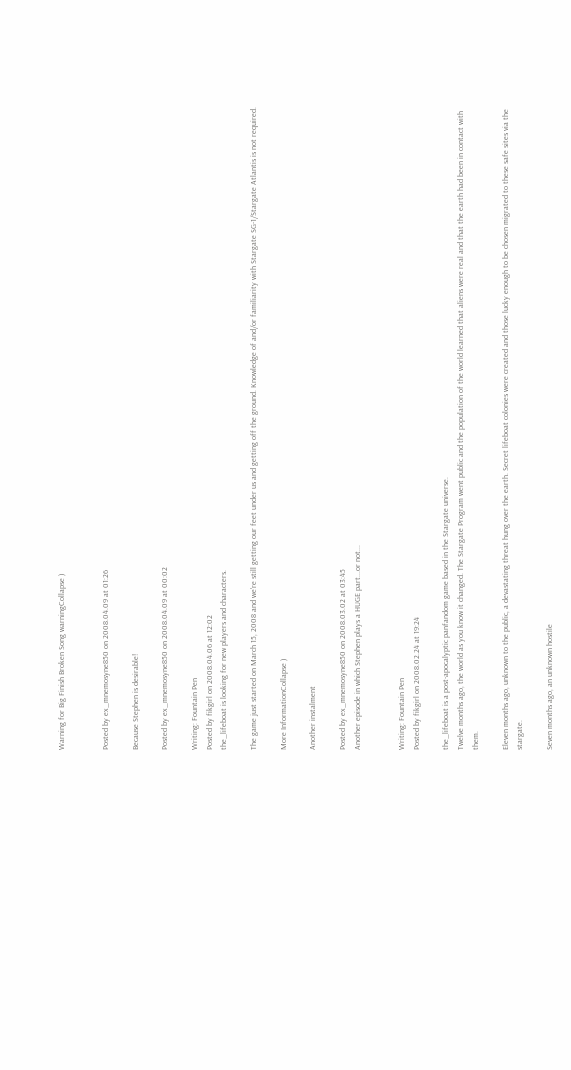Warning for Big Finish Broken Song warningCollapse )


Posted by ex_mnemosyne850 on 2008.04.09 at 01:26

Because Stephen is desirable!

Posted by ex_mnemosyne850 on 2008.04.09 at 00:02

Writing: Fountain Pen
Posted by fikgirl on 2008.04.06 at 12:02
the_lifeboat is looking for new players and characters.

The game just started on March 15, 2008 and we're still getting our feet under us and getting off the ground. Knowledge of and/or familiarity with Stargate SG-1/Stargate Atlantis is not required.

More InformationCollapse )

Another instalment

Posted by ex_mnemosyne850 on 2008.03.02 at 03:45
Another episode in which Stephen plays a HUGE part...or not...


Writing: Fountain Pen
Posted by fikgirl on 2008.02.24 at 19:24

the_lifeboat is a post-apocalyptic panfandom game based in the Stargate universe.
Twelve months ago, the world as you know it changed. The Stargate Program went public and the population of the world learned that aliens were real and that the earth had been in contact with them.

Eleven months ago, unknown to the public, a devastating threat hung over the earth. Secret lifeboat colonies were created and those lucky enough to be chosen migrated to these safe sites via the stargate.

Seven months ago, an unknown hostile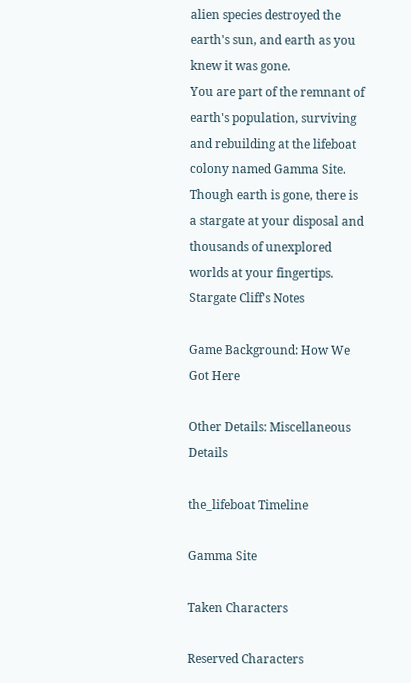alien species destroyed the earth's sun, and earth as you knew it was gone.
You are part of the remnant of earth's population, surviving and rebuilding at the lifeboat colony named Gamma Site. Though earth is gone, there is a stargate at your disposal and thousands of unexplored worlds at your fingertips.
Stargate Cliff's Notes

Game Background: How We Got Here

Other Details: Miscellaneous Details

the_lifeboat Timeline

Gamma Site

Taken Characters

Reserved Characters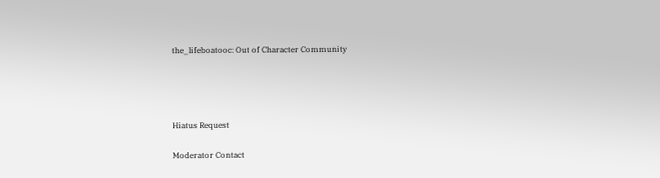the_lifeboatooc: Out of Character Community




Hiatus Request

Moderator Contact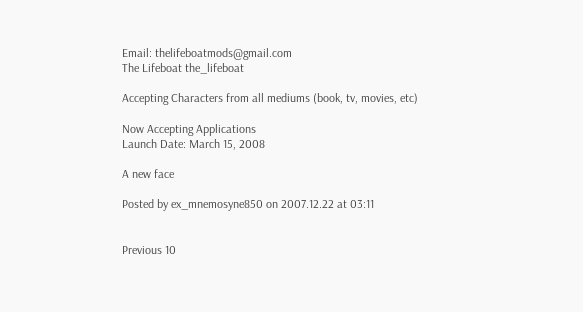Email: thelifeboatmods@gmail.com
The Lifeboat the_lifeboat

Accepting Characters from all mediums (book, tv, movies, etc)

Now Accepting Applications
Launch Date: March 15, 2008

A new face

Posted by ex_mnemosyne850 on 2007.12.22 at 03:11


Previous 10